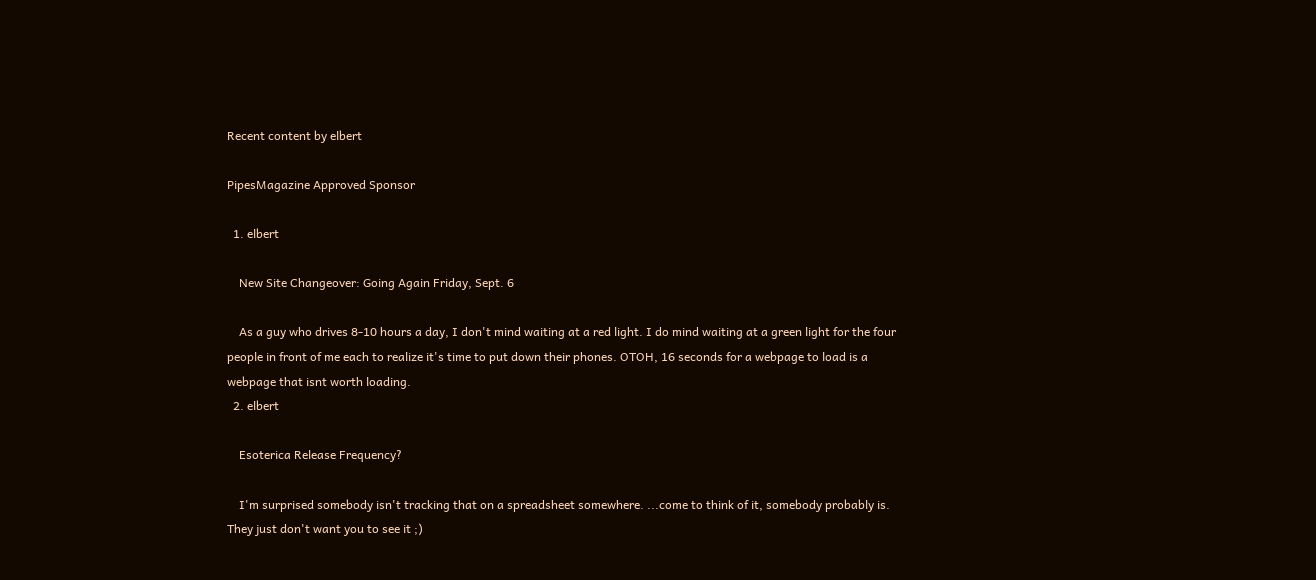Recent content by elbert

PipesMagazine Approved Sponsor

  1. elbert

    New Site Changeover: Going Again Friday, Sept. 6

    As a guy who drives 8-10 hours a day, I don't mind waiting at a red light. I do mind waiting at a green light for the four people in front of me each to realize it's time to put down their phones. OTOH, 16 seconds for a webpage to load is a webpage that isnt worth loading.
  2. elbert

    Esoterica Release Frequency?

    I'm surprised somebody isn't tracking that on a spreadsheet somewhere. ...come to think of it, somebody probably is. They just don't want you to see it ;)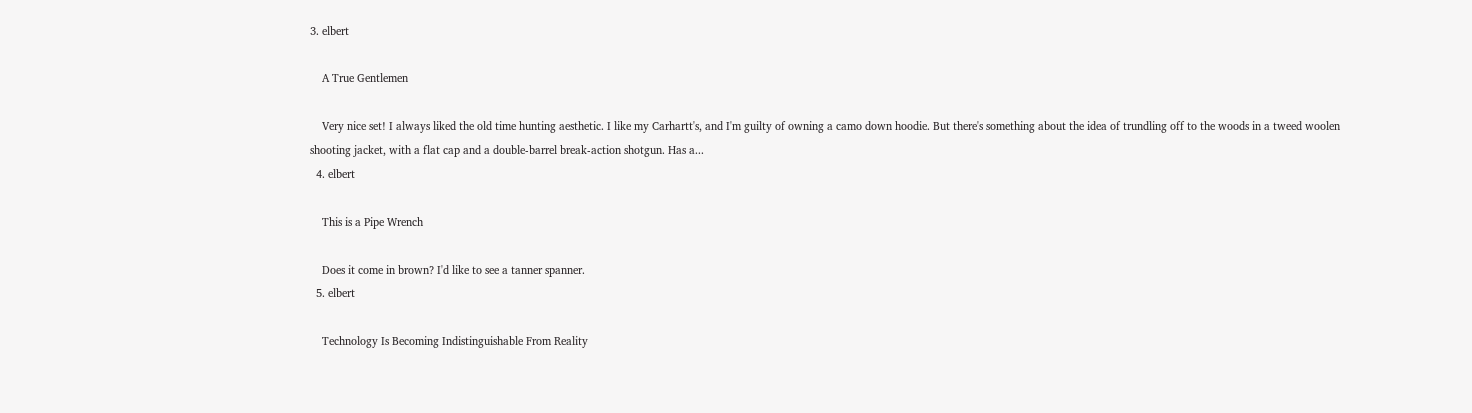3. elbert

    A True Gentlemen

    Very nice set! I always liked the old time hunting aesthetic. I like my Carhartt's, and I'm guilty of owning a camo down hoodie. But there's something about the idea of trundling off to the woods in a tweed woolen shooting jacket, with a flat cap and a double-barrel break-action shotgun. Has a...
  4. elbert

    This is a Pipe Wrench

    Does it come in brown? I'd like to see a tanner spanner.
  5. elbert

    Technology Is Becoming Indistinguishable From Reality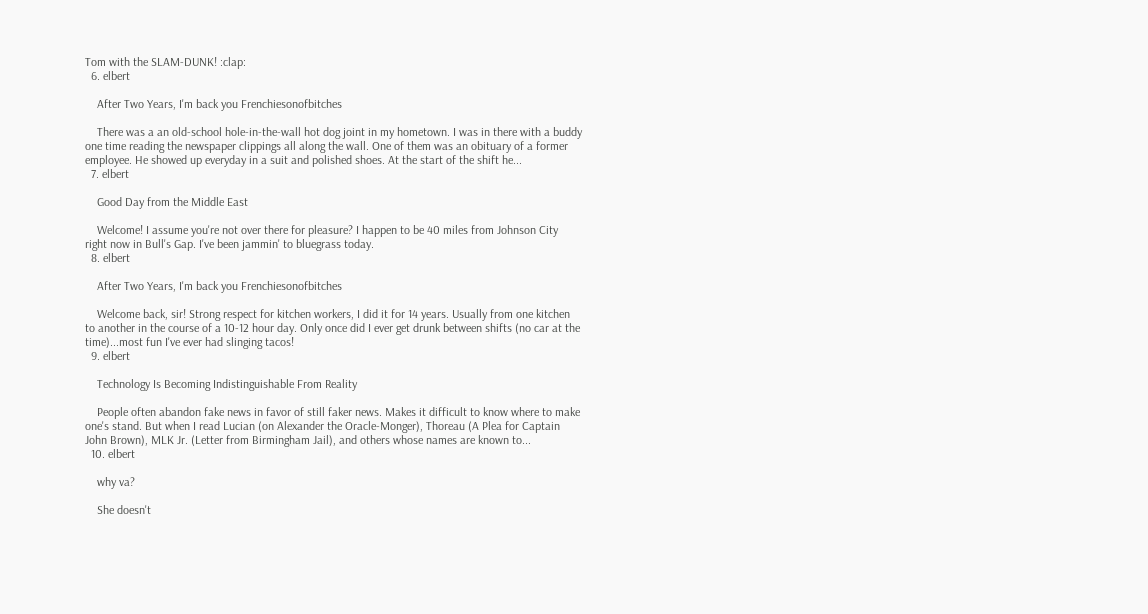Tom with the SLAM-DUNK! :clap:
  6. elbert

    After Two Years, I'm back you Frenchiesonofbitches

    There was a an old-school hole-in-the-wall hot dog joint in my hometown. I was in there with a buddy one time reading the newspaper clippings all along the wall. One of them was an obituary of a former employee. He showed up everyday in a suit and polished shoes. At the start of the shift he...
  7. elbert

    Good Day from the Middle East

    Welcome! I assume you're not over there for pleasure? I happen to be 40 miles from Johnson City right now in Bull's Gap. I've been jammin' to bluegrass today.
  8. elbert

    After Two Years, I'm back you Frenchiesonofbitches

    Welcome back, sir! Strong respect for kitchen workers, I did it for 14 years. Usually from one kitchen to another in the course of a 10-12 hour day. Only once did I ever get drunk between shifts (no car at the time)...most fun I've ever had slinging tacos!
  9. elbert

    Technology Is Becoming Indistinguishable From Reality

    People often abandon fake news in favor of still faker news. Makes it difficult to know where to make one's stand. But when I read Lucian (on Alexander the Oracle-Monger), Thoreau (A Plea for Captain John Brown), MLK Jr. (Letter from Birmingham Jail), and others whose names are known to...
  10. elbert

    why va?

    She doesn't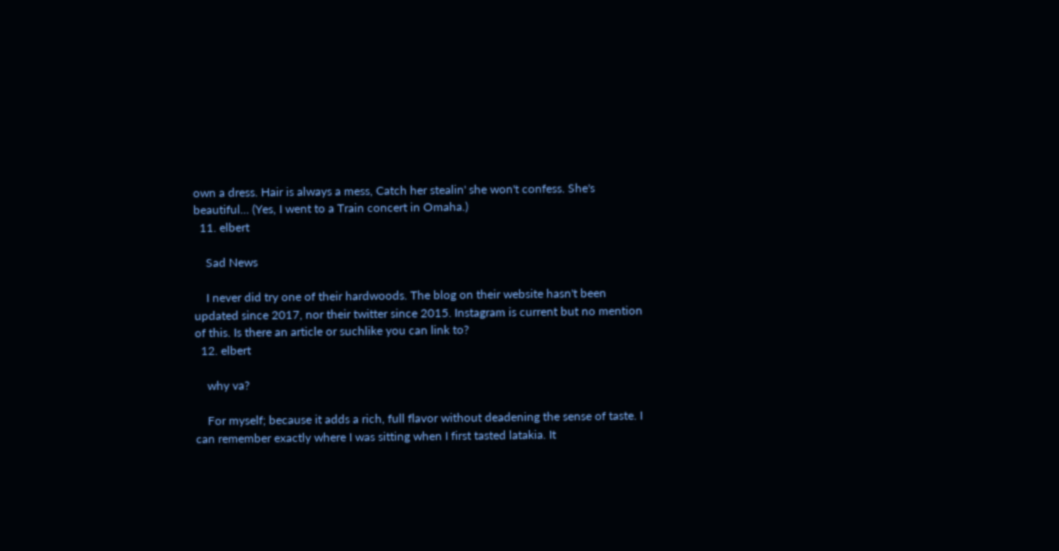own a dress. Hair is always a mess, Catch her stealin' she won't confess. She's beautiful... (Yes, I went to a Train concert in Omaha.)
  11. elbert

    Sad News

    I never did try one of their hardwoods. The blog on their website hasn't been updated since 2017, nor their twitter since 2015. Instagram is current but no mention of this. Is there an article or suchlike you can link to?
  12. elbert

    why va?

    For myself; because it adds a rich, full flavor without deadening the sense of taste. I can remember exactly where I was sitting when I first tasted latakia. It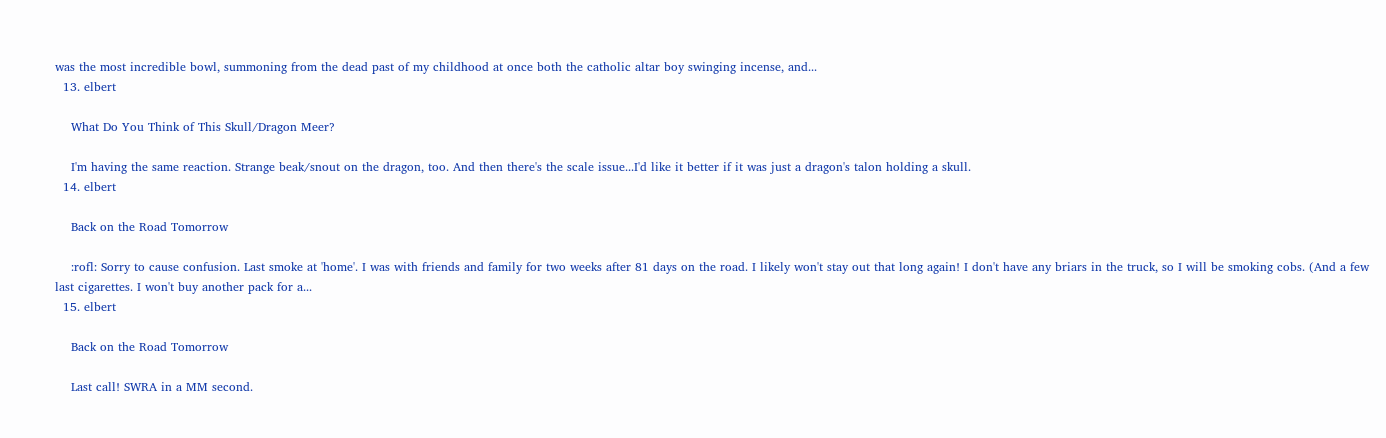was the most incredible bowl, summoning from the dead past of my childhood at once both the catholic altar boy swinging incense, and...
  13. elbert

    What Do You Think of This Skull/Dragon Meer?

    I'm having the same reaction. Strange beak/snout on the dragon, too. And then there's the scale issue...I'd like it better if it was just a dragon's talon holding a skull.
  14. elbert

    Back on the Road Tomorrow

    :rofl: Sorry to cause confusion. Last smoke at 'home'. I was with friends and family for two weeks after 81 days on the road. I likely won't stay out that long again! I don't have any briars in the truck, so I will be smoking cobs. (And a few last cigarettes. I won't buy another pack for a...
  15. elbert

    Back on the Road Tomorrow

    Last call! SWRA in a MM second.